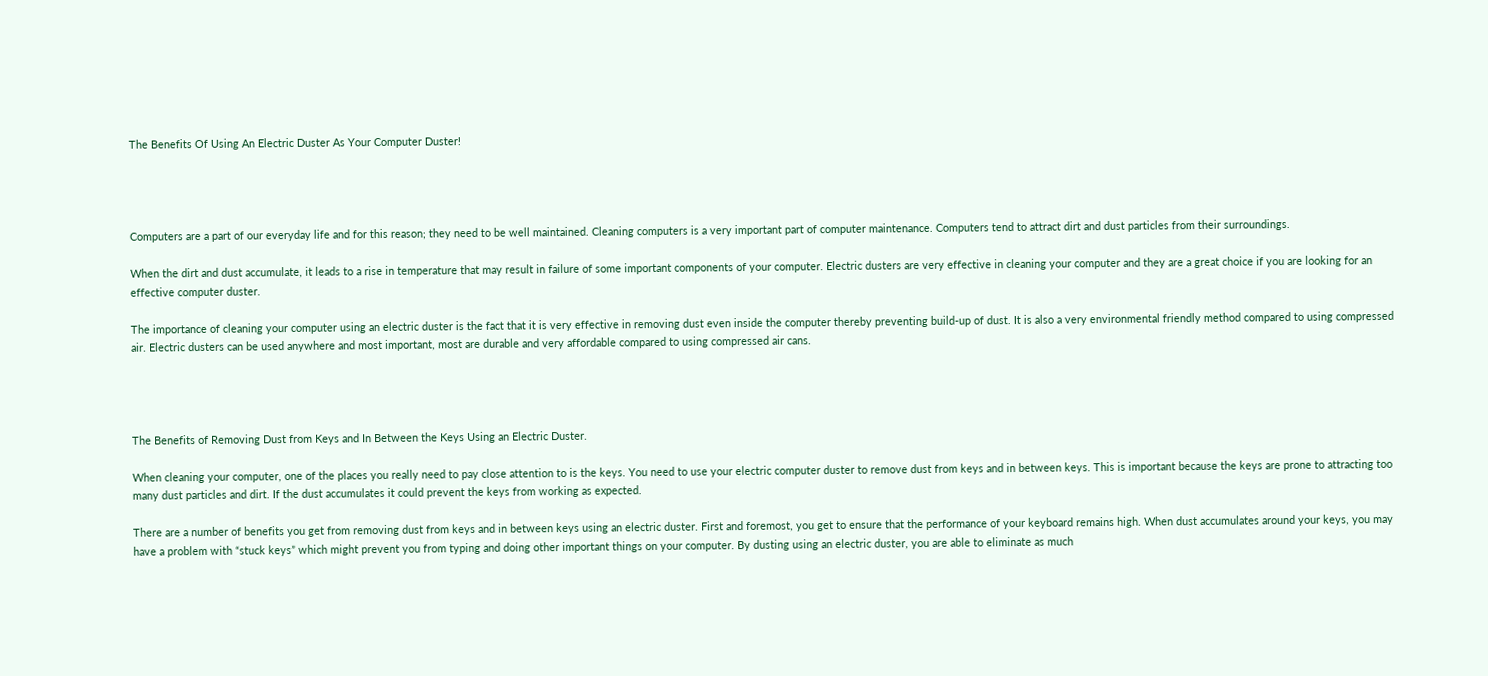The Benefits Of Using An Electric Duster As Your Computer Duster!




Computers are a part of our everyday life and for this reason; they need to be well maintained. Cleaning computers is a very important part of computer maintenance. Computers tend to attract dirt and dust particles from their surroundings.

When the dirt and dust accumulate, it leads to a rise in temperature that may result in failure of some important components of your computer. Electric dusters are very effective in cleaning your computer and they are a great choice if you are looking for an effective computer duster.

The importance of cleaning your computer using an electric duster is the fact that it is very effective in removing dust even inside the computer thereby preventing build-up of dust. It is also a very environmental friendly method compared to using compressed air. Electric dusters can be used anywhere and most important, most are durable and very affordable compared to using compressed air cans.




The Benefits of Removing Dust from Keys and In Between the Keys Using an Electric Duster.

When cleaning your computer, one of the places you really need to pay close attention to is the keys. You need to use your electric computer duster to remove dust from keys and in between keys. This is important because the keys are prone to attracting too many dust particles and dirt. If the dust accumulates it could prevent the keys from working as expected.

There are a number of benefits you get from removing dust from keys and in between keys using an electric duster. First and foremost, you get to ensure that the performance of your keyboard remains high. When dust accumulates around your keys, you may have a problem with “stuck keys” which might prevent you from typing and doing other important things on your computer. By dusting using an electric duster, you are able to eliminate as much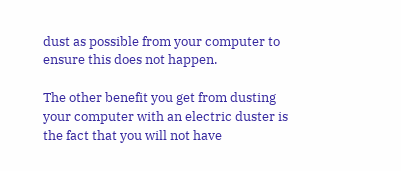dust as possible from your computer to ensure this does not happen.

The other benefit you get from dusting your computer with an electric duster is the fact that you will not have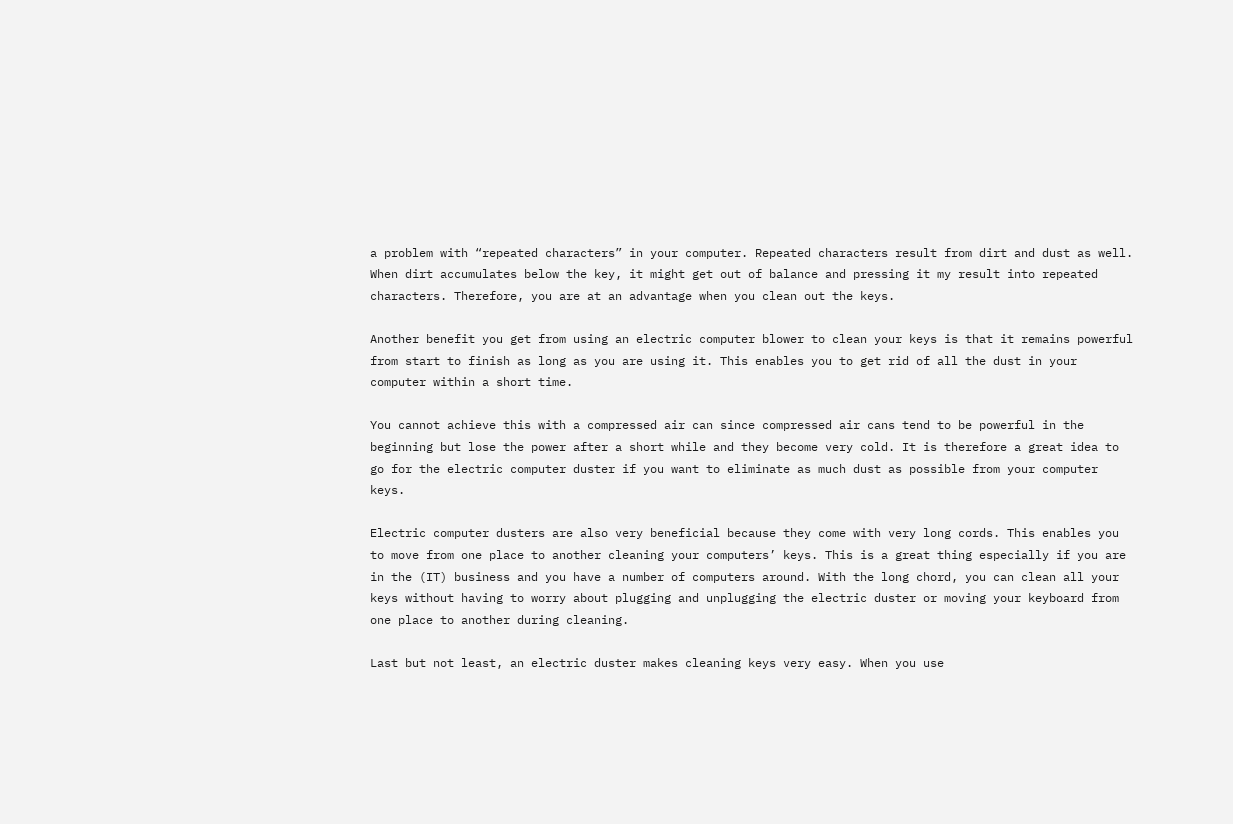a problem with “repeated characters” in your computer. Repeated characters result from dirt and dust as well. When dirt accumulates below the key, it might get out of balance and pressing it my result into repeated characters. Therefore, you are at an advantage when you clean out the keys.

Another benefit you get from using an electric computer blower to clean your keys is that it remains powerful from start to finish as long as you are using it. This enables you to get rid of all the dust in your computer within a short time.

You cannot achieve this with a compressed air can since compressed air cans tend to be powerful in the beginning but lose the power after a short while and they become very cold. It is therefore a great idea to go for the electric computer duster if you want to eliminate as much dust as possible from your computer keys.

Electric computer dusters are also very beneficial because they come with very long cords. This enables you to move from one place to another cleaning your computers’ keys. This is a great thing especially if you are in the (IT) business and you have a number of computers around. With the long chord, you can clean all your keys without having to worry about plugging and unplugging the electric duster or moving your keyboard from one place to another during cleaning.

Last but not least, an electric duster makes cleaning keys very easy. When you use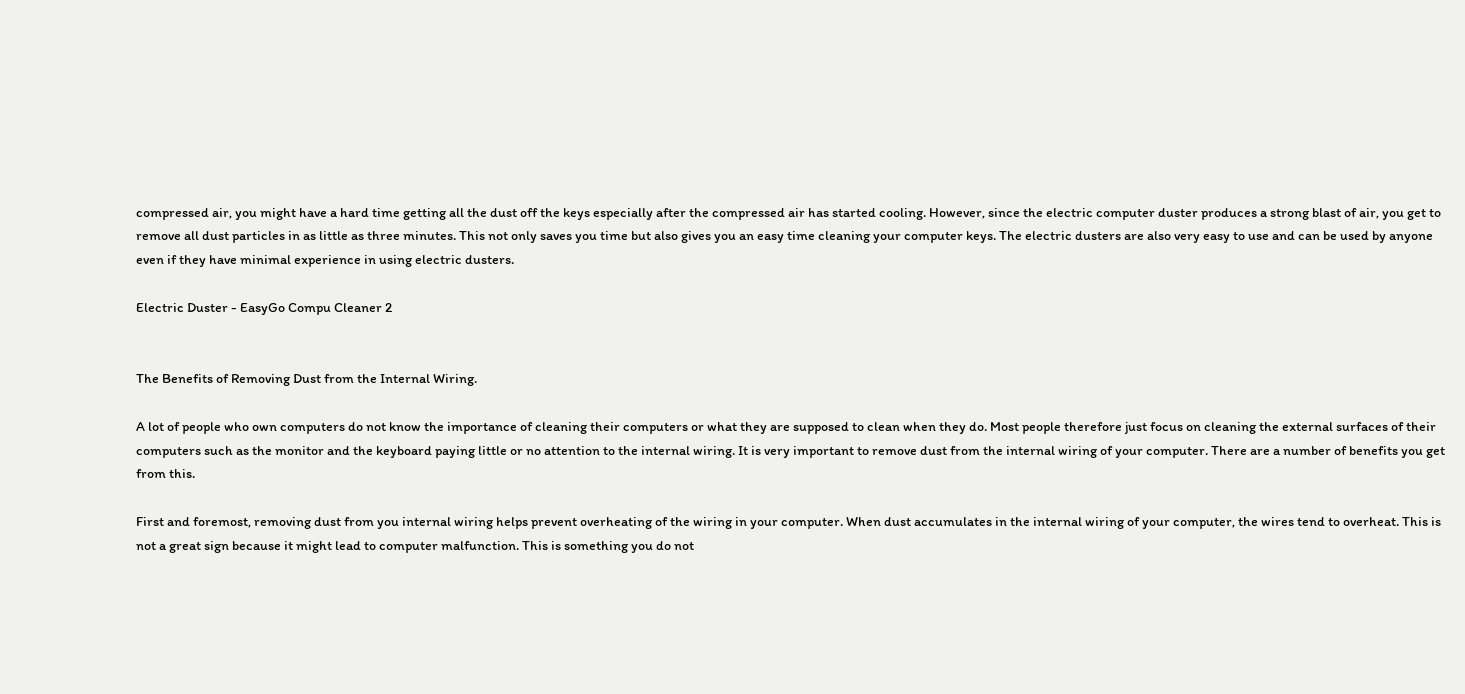compressed air, you might have a hard time getting all the dust off the keys especially after the compressed air has started cooling. However, since the electric computer duster produces a strong blast of air, you get to remove all dust particles in as little as three minutes. This not only saves you time but also gives you an easy time cleaning your computer keys. The electric dusters are also very easy to use and can be used by anyone even if they have minimal experience in using electric dusters.

Electric Duster - EasyGo Compu Cleaner 2


The Benefits of Removing Dust from the Internal Wiring.

A lot of people who own computers do not know the importance of cleaning their computers or what they are supposed to clean when they do. Most people therefore just focus on cleaning the external surfaces of their computers such as the monitor and the keyboard paying little or no attention to the internal wiring. It is very important to remove dust from the internal wiring of your computer. There are a number of benefits you get from this.

First and foremost, removing dust from you internal wiring helps prevent overheating of the wiring in your computer. When dust accumulates in the internal wiring of your computer, the wires tend to overheat. This is not a great sign because it might lead to computer malfunction. This is something you do not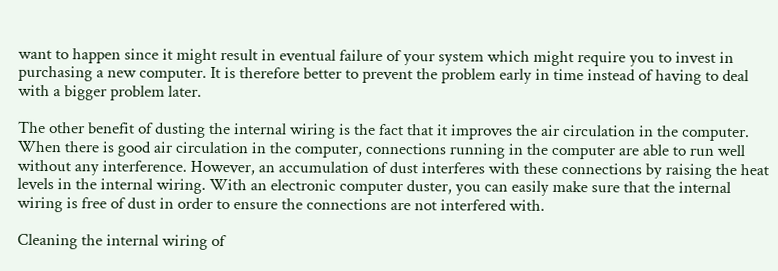want to happen since it might result in eventual failure of your system which might require you to invest in purchasing a new computer. It is therefore better to prevent the problem early in time instead of having to deal with a bigger problem later.

The other benefit of dusting the internal wiring is the fact that it improves the air circulation in the computer. When there is good air circulation in the computer, connections running in the computer are able to run well without any interference. However, an accumulation of dust interferes with these connections by raising the heat levels in the internal wiring. With an electronic computer duster, you can easily make sure that the internal wiring is free of dust in order to ensure the connections are not interfered with.

Cleaning the internal wiring of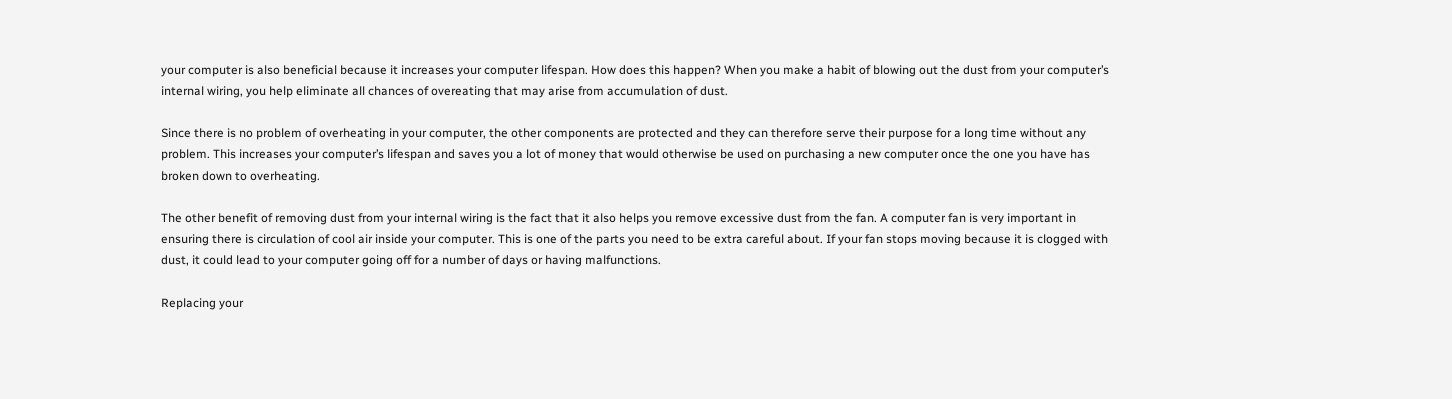your computer is also beneficial because it increases your computer lifespan. How does this happen? When you make a habit of blowing out the dust from your computer’s internal wiring, you help eliminate all chances of overeating that may arise from accumulation of dust.

Since there is no problem of overheating in your computer, the other components are protected and they can therefore serve their purpose for a long time without any problem. This increases your computer’s lifespan and saves you a lot of money that would otherwise be used on purchasing a new computer once the one you have has broken down to overheating.

The other benefit of removing dust from your internal wiring is the fact that it also helps you remove excessive dust from the fan. A computer fan is very important in ensuring there is circulation of cool air inside your computer. This is one of the parts you need to be extra careful about. If your fan stops moving because it is clogged with dust, it could lead to your computer going off for a number of days or having malfunctions.

Replacing your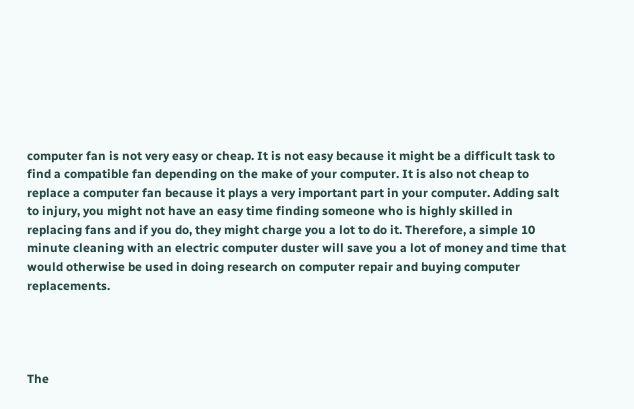computer fan is not very easy or cheap. It is not easy because it might be a difficult task to find a compatible fan depending on the make of your computer. It is also not cheap to replace a computer fan because it plays a very important part in your computer. Adding salt to injury, you might not have an easy time finding someone who is highly skilled in replacing fans and if you do, they might charge you a lot to do it. Therefore, a simple 10 minute cleaning with an electric computer duster will save you a lot of money and time that would otherwise be used in doing research on computer repair and buying computer replacements.




The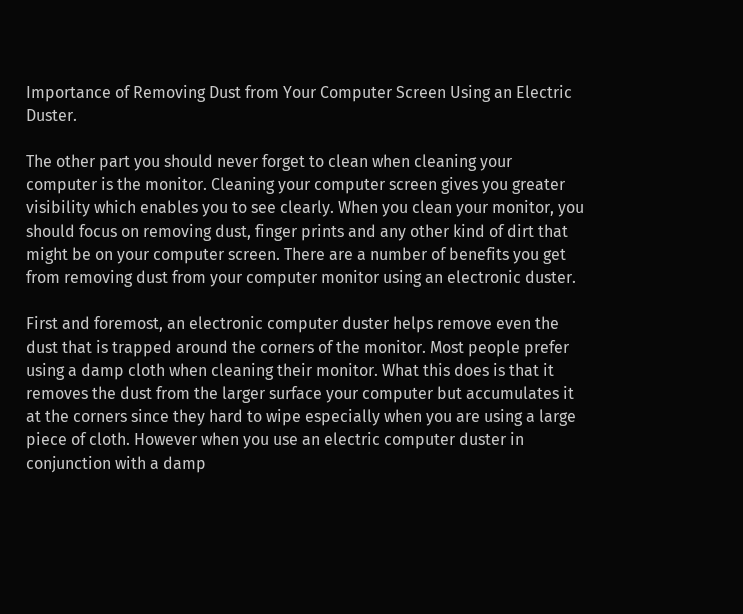Importance of Removing Dust from Your Computer Screen Using an Electric Duster.

The other part you should never forget to clean when cleaning your computer is the monitor. Cleaning your computer screen gives you greater visibility which enables you to see clearly. When you clean your monitor, you should focus on removing dust, finger prints and any other kind of dirt that might be on your computer screen. There are a number of benefits you get from removing dust from your computer monitor using an electronic duster.

First and foremost, an electronic computer duster helps remove even the dust that is trapped around the corners of the monitor. Most people prefer using a damp cloth when cleaning their monitor. What this does is that it removes the dust from the larger surface your computer but accumulates it at the corners since they hard to wipe especially when you are using a large piece of cloth. However when you use an electric computer duster in conjunction with a damp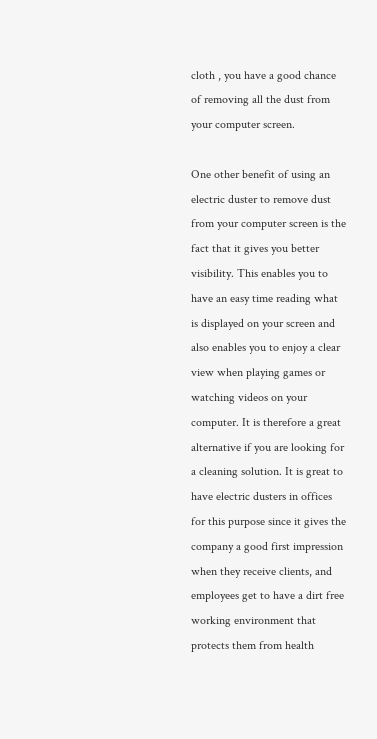cloth , you have a good chance of removing all the dust from your computer screen.

One other benefit of using an electric duster to remove dust from your computer screen is the fact that it gives you better visibility. This enables you to have an easy time reading what is displayed on your screen and also enables you to enjoy a clear view when playing games or watching videos on your computer. It is therefore a great alternative if you are looking for a cleaning solution. It is great to have electric dusters in offices for this purpose since it gives the company a good first impression when they receive clients, and employees get to have a dirt free working environment that protects them from health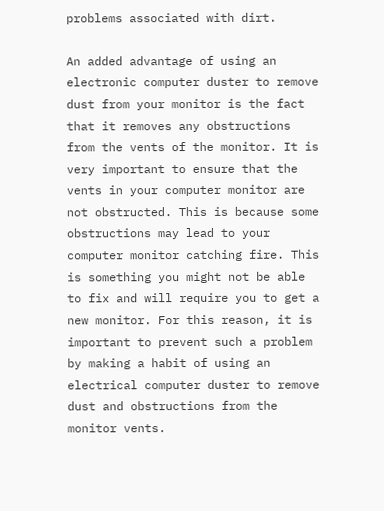problems associated with dirt.

An added advantage of using an electronic computer duster to remove dust from your monitor is the fact that it removes any obstructions from the vents of the monitor. It is very important to ensure that the vents in your computer monitor are not obstructed. This is because some obstructions may lead to your computer monitor catching fire. This is something you might not be able to fix and will require you to get a new monitor. For this reason, it is important to prevent such a problem by making a habit of using an electrical computer duster to remove dust and obstructions from the monitor vents.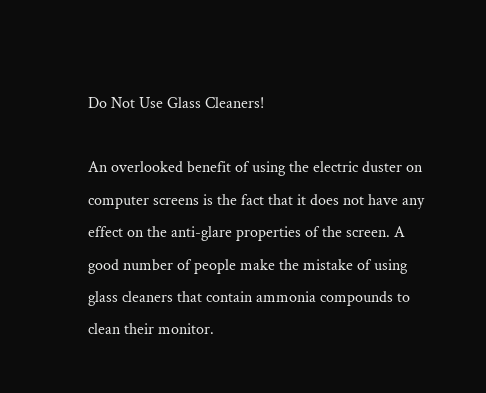Do Not Use Glass Cleaners!

An overlooked benefit of using the electric duster on computer screens is the fact that it does not have any effect on the anti-glare properties of the screen. A good number of people make the mistake of using glass cleaners that contain ammonia compounds to clean their monitor.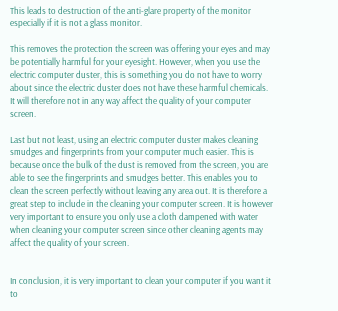This leads to destruction of the anti-glare property of the monitor especially if it is not a glass monitor.

This removes the protection the screen was offering your eyes and may be potentially harmful for your eyesight. However, when you use the electric computer duster, this is something you do not have to worry about since the electric duster does not have these harmful chemicals. It will therefore not in any way affect the quality of your computer screen.

Last but not least, using an electric computer duster makes cleaning smudges and fingerprints from your computer much easier. This is because once the bulk of the dust is removed from the screen, you are able to see the fingerprints and smudges better. This enables you to clean the screen perfectly without leaving any area out. It is therefore a great step to include in the cleaning your computer screen. It is however very important to ensure you only use a cloth dampened with water when cleaning your computer screen since other cleaning agents may affect the quality of your screen.


In conclusion, it is very important to clean your computer if you want it to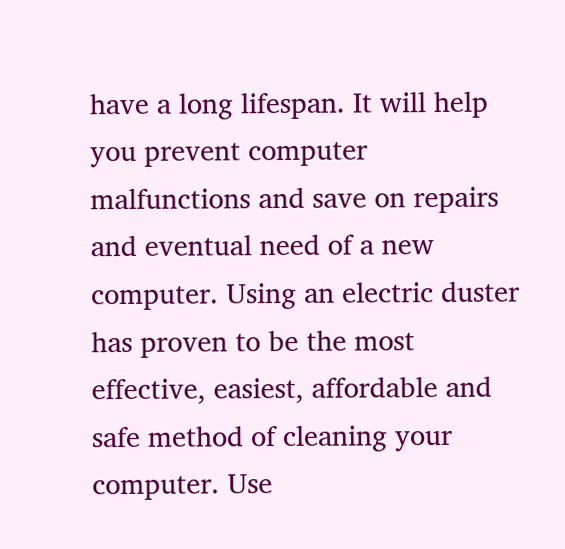have a long lifespan. It will help you prevent computer malfunctions and save on repairs and eventual need of a new computer. Using an electric duster has proven to be the most effective, easiest, affordable and safe method of cleaning your computer. Use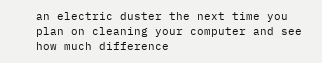an electric duster the next time you plan on cleaning your computer and see how much difference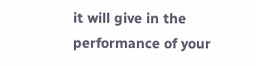it will give in the performance of your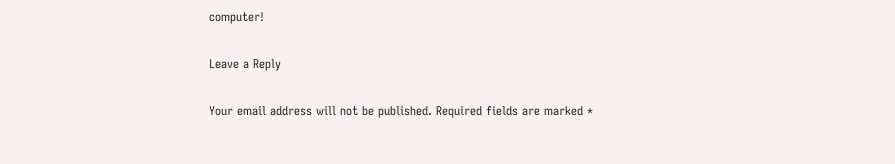computer!

Leave a Reply

Your email address will not be published. Required fields are marked *